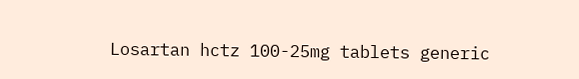Losartan hctz 100-25mg tablets generic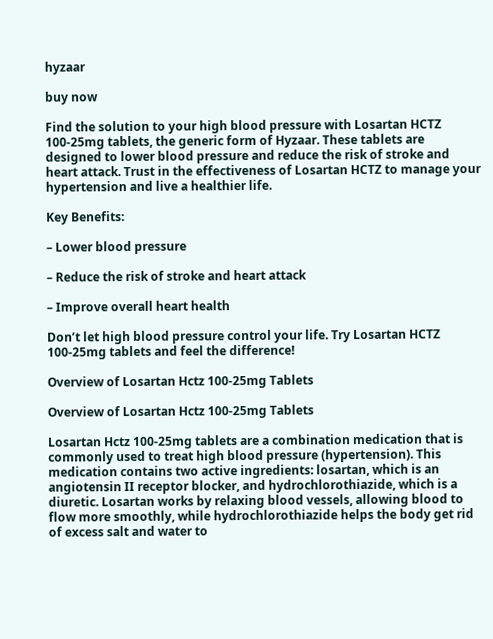hyzaar

buy now

Find the solution to your high blood pressure with Losartan HCTZ 100-25mg tablets, the generic form of Hyzaar. These tablets are designed to lower blood pressure and reduce the risk of stroke and heart attack. Trust in the effectiveness of Losartan HCTZ to manage your hypertension and live a healthier life.

Key Benefits:

– Lower blood pressure

– Reduce the risk of stroke and heart attack

– Improve overall heart health

Don’t let high blood pressure control your life. Try Losartan HCTZ 100-25mg tablets and feel the difference!

Overview of Losartan Hctz 100-25mg Tablets

Overview of Losartan Hctz 100-25mg Tablets

Losartan Hctz 100-25mg tablets are a combination medication that is commonly used to treat high blood pressure (hypertension). This medication contains two active ingredients: losartan, which is an angiotensin II receptor blocker, and hydrochlorothiazide, which is a diuretic. Losartan works by relaxing blood vessels, allowing blood to flow more smoothly, while hydrochlorothiazide helps the body get rid of excess salt and water to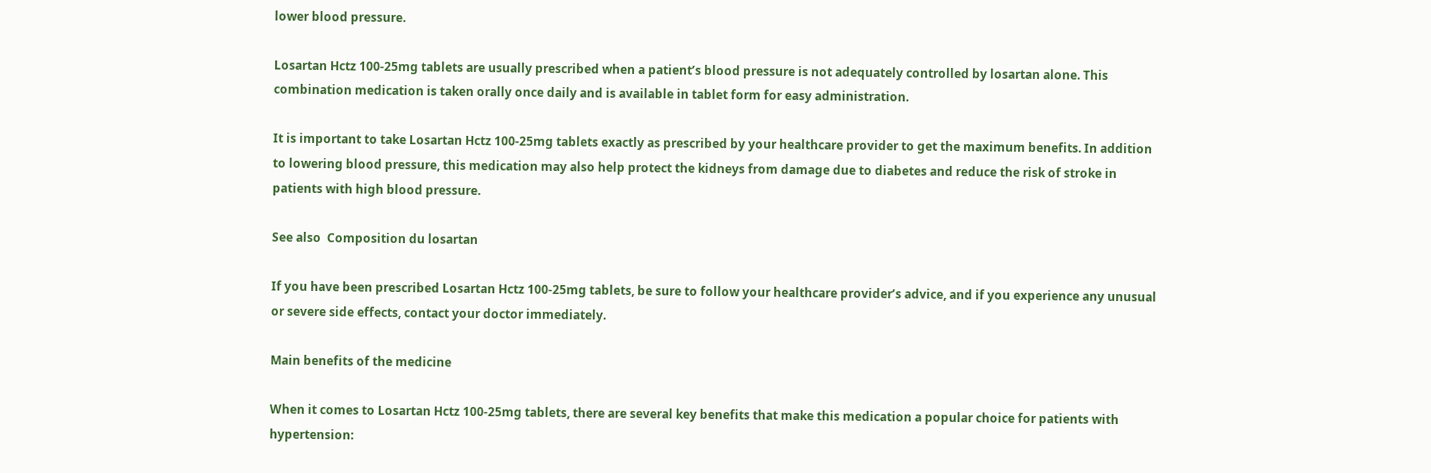lower blood pressure.

Losartan Hctz 100-25mg tablets are usually prescribed when a patient’s blood pressure is not adequately controlled by losartan alone. This combination medication is taken orally once daily and is available in tablet form for easy administration.

It is important to take Losartan Hctz 100-25mg tablets exactly as prescribed by your healthcare provider to get the maximum benefits. In addition to lowering blood pressure, this medication may also help protect the kidneys from damage due to diabetes and reduce the risk of stroke in patients with high blood pressure.

See also  Composition du losartan

If you have been prescribed Losartan Hctz 100-25mg tablets, be sure to follow your healthcare provider’s advice, and if you experience any unusual or severe side effects, contact your doctor immediately.

Main benefits of the medicine

When it comes to Losartan Hctz 100-25mg tablets, there are several key benefits that make this medication a popular choice for patients with hypertension: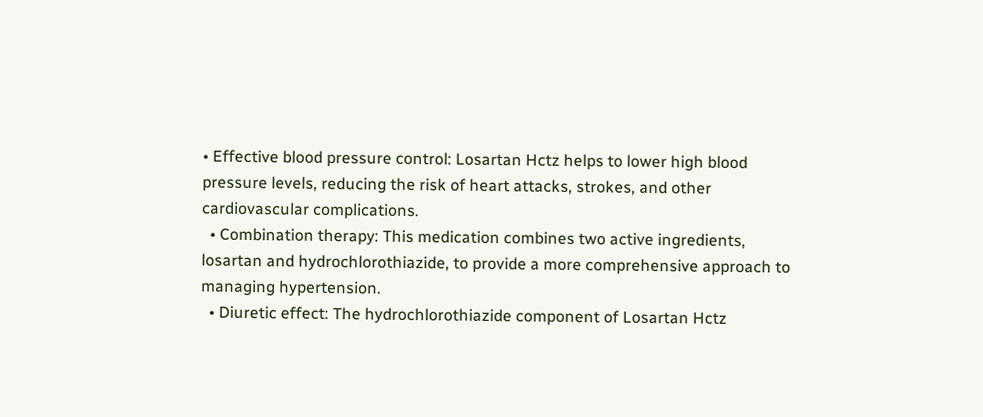• Effective blood pressure control: Losartan Hctz helps to lower high blood pressure levels, reducing the risk of heart attacks, strokes, and other cardiovascular complications.
  • Combination therapy: This medication combines two active ingredients, losartan and hydrochlorothiazide, to provide a more comprehensive approach to managing hypertension.
  • Diuretic effect: The hydrochlorothiazide component of Losartan Hctz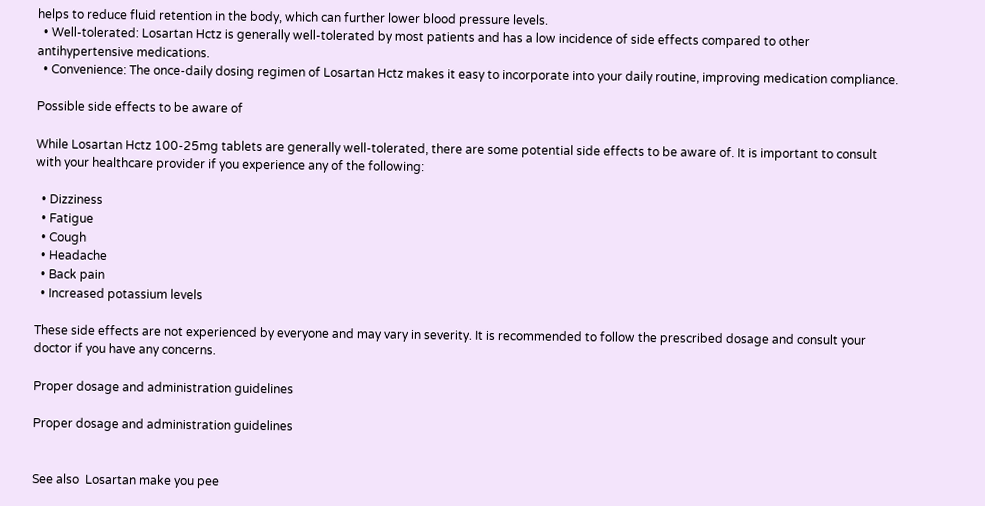helps to reduce fluid retention in the body, which can further lower blood pressure levels.
  • Well-tolerated: Losartan Hctz is generally well-tolerated by most patients and has a low incidence of side effects compared to other antihypertensive medications.
  • Convenience: The once-daily dosing regimen of Losartan Hctz makes it easy to incorporate into your daily routine, improving medication compliance.

Possible side effects to be aware of

While Losartan Hctz 100-25mg tablets are generally well-tolerated, there are some potential side effects to be aware of. It is important to consult with your healthcare provider if you experience any of the following:

  • Dizziness
  • Fatigue
  • Cough
  • Headache
  • Back pain
  • Increased potassium levels

These side effects are not experienced by everyone and may vary in severity. It is recommended to follow the prescribed dosage and consult your doctor if you have any concerns.

Proper dosage and administration guidelines

Proper dosage and administration guidelines


See also  Losartan make you pee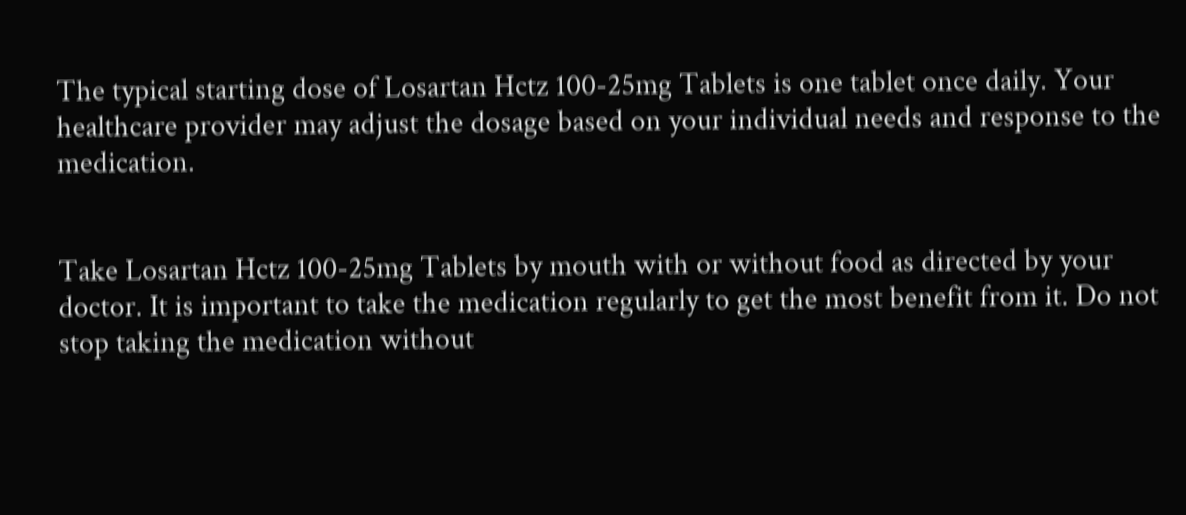The typical starting dose of Losartan Hctz 100-25mg Tablets is one tablet once daily. Your healthcare provider may adjust the dosage based on your individual needs and response to the medication.


Take Losartan Hctz 100-25mg Tablets by mouth with or without food as directed by your doctor. It is important to take the medication regularly to get the most benefit from it. Do not stop taking the medication without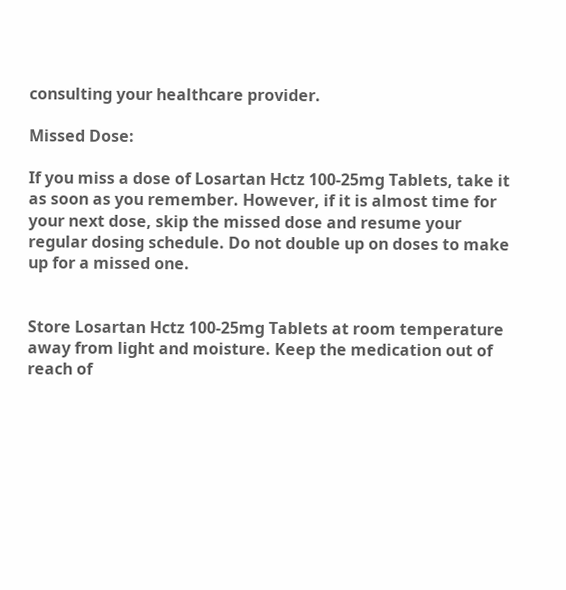consulting your healthcare provider.

Missed Dose:

If you miss a dose of Losartan Hctz 100-25mg Tablets, take it as soon as you remember. However, if it is almost time for your next dose, skip the missed dose and resume your regular dosing schedule. Do not double up on doses to make up for a missed one.


Store Losartan Hctz 100-25mg Tablets at room temperature away from light and moisture. Keep the medication out of reach of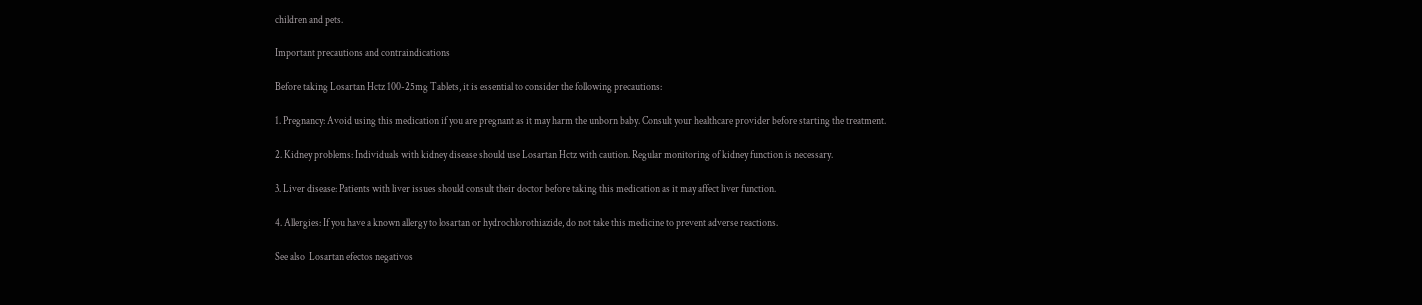children and pets.

Important precautions and contraindications

Before taking Losartan Hctz 100-25mg Tablets, it is essential to consider the following precautions:

1. Pregnancy: Avoid using this medication if you are pregnant as it may harm the unborn baby. Consult your healthcare provider before starting the treatment.

2. Kidney problems: Individuals with kidney disease should use Losartan Hctz with caution. Regular monitoring of kidney function is necessary.

3. Liver disease: Patients with liver issues should consult their doctor before taking this medication as it may affect liver function.

4. Allergies: If you have a known allergy to losartan or hydrochlorothiazide, do not take this medicine to prevent adverse reactions.

See also  Losartan efectos negativos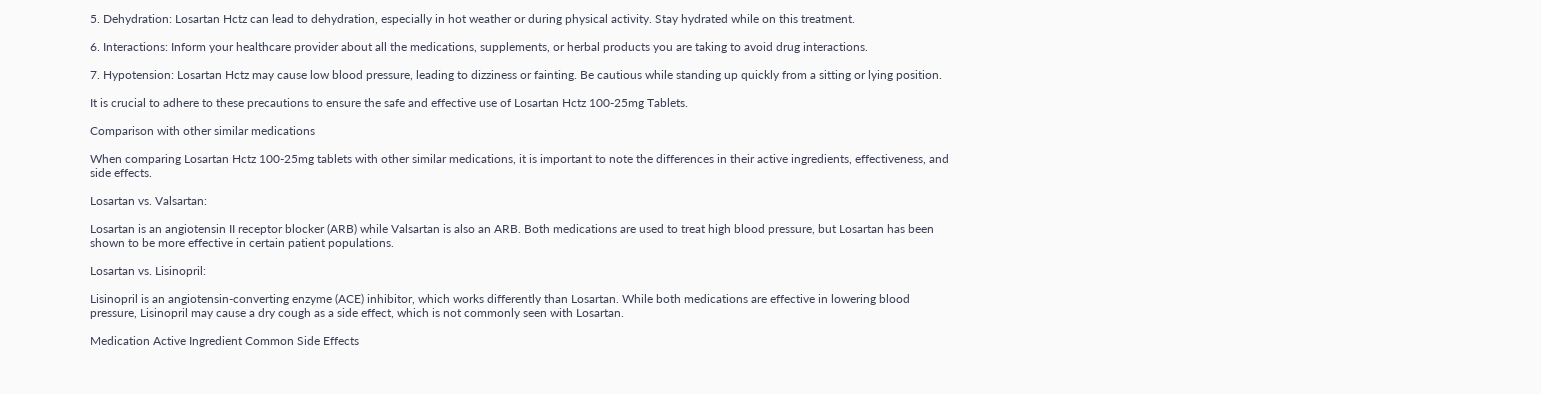5. Dehydration: Losartan Hctz can lead to dehydration, especially in hot weather or during physical activity. Stay hydrated while on this treatment.

6. Interactions: Inform your healthcare provider about all the medications, supplements, or herbal products you are taking to avoid drug interactions.

7. Hypotension: Losartan Hctz may cause low blood pressure, leading to dizziness or fainting. Be cautious while standing up quickly from a sitting or lying position.

It is crucial to adhere to these precautions to ensure the safe and effective use of Losartan Hctz 100-25mg Tablets.

Comparison with other similar medications

When comparing Losartan Hctz 100-25mg tablets with other similar medications, it is important to note the differences in their active ingredients, effectiveness, and side effects.

Losartan vs. Valsartan:

Losartan is an angiotensin II receptor blocker (ARB) while Valsartan is also an ARB. Both medications are used to treat high blood pressure, but Losartan has been shown to be more effective in certain patient populations.

Losartan vs. Lisinopril:

Lisinopril is an angiotensin-converting enzyme (ACE) inhibitor, which works differently than Losartan. While both medications are effective in lowering blood pressure, Lisinopril may cause a dry cough as a side effect, which is not commonly seen with Losartan.

Medication Active Ingredient Common Side Effects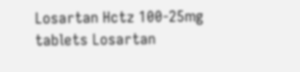Losartan Hctz 100-25mg tablets Losartan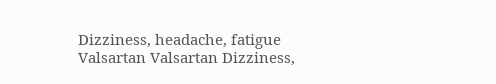Dizziness, headache, fatigue
Valsartan Valsartan Dizziness,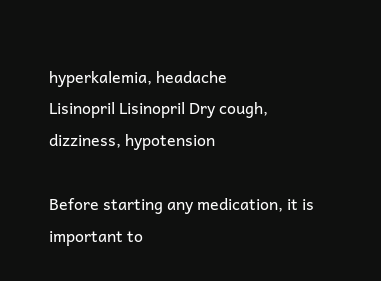hyperkalemia, headache
Lisinopril Lisinopril Dry cough, dizziness, hypotension

Before starting any medication, it is important to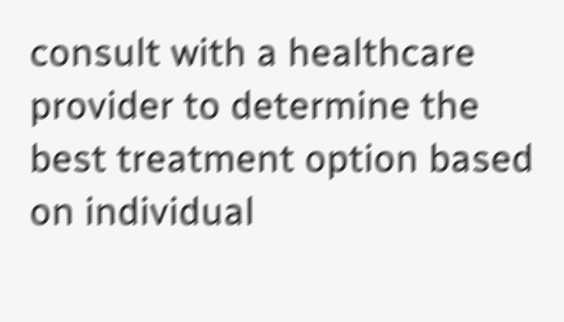consult with a healthcare provider to determine the best treatment option based on individual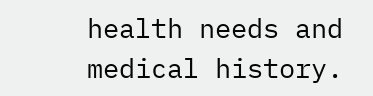health needs and medical history.